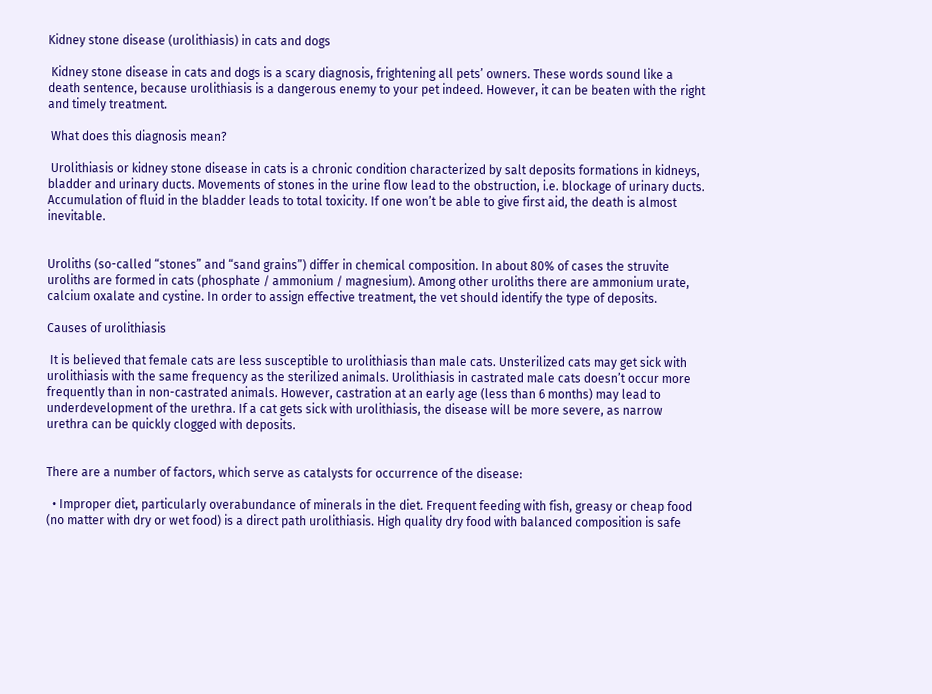Kidney stone disease (urolithiasis) in cats and dogs

 Kidney stone disease in cats and dogs is a scary diagnosis, frightening all pets’ owners. These words sound like a death sentence, because urolithiasis is a dangerous enemy to your pet indeed. However, it can be beaten with the right and timely treatment.

 What does this diagnosis mean?

 Urolithiasis or kidney stone disease in cats is a chronic condition characterized by salt deposits formations in kidneys, bladder and urinary ducts. Movements of stones in the urine flow lead to the obstruction, i.e. blockage of urinary ducts. Accumulation of fluid in the bladder leads to total toxicity. If one won’t be able to give first aid, the death is almost inevitable.


Uroliths (so-called “stones” and “sand grains”) differ in chemical composition. In about 80% of cases the struvite uroliths are formed in cats (phosphate / ammonium / magnesium). Among other uroliths there are ammonium urate, calcium oxalate and cystine. In order to assign effective treatment, the vet should identify the type of deposits.

Causes of urolithiasis

 It is believed that female cats are less susceptible to urolithiasis than male cats. Unsterilized cats may get sick with urolithiasis with the same frequency as the sterilized animals. Urolithiasis in castrated male cats doesn’t occur more frequently than in non-castrated animals. However, castration at an early age (less than 6 months) may lead to underdevelopment of the urethra. If a cat gets sick with urolithiasis, the disease will be more severe, as narrow urethra can be quickly clogged with deposits.


There are a number of factors, which serve as catalysts for occurrence of the disease:

  • Improper diet, particularly overabundance of minerals in the diet. Frequent feeding with fish, greasy or cheap food (no matter with dry or wet food) is a direct path urolithiasis. High quality dry food with balanced composition is safe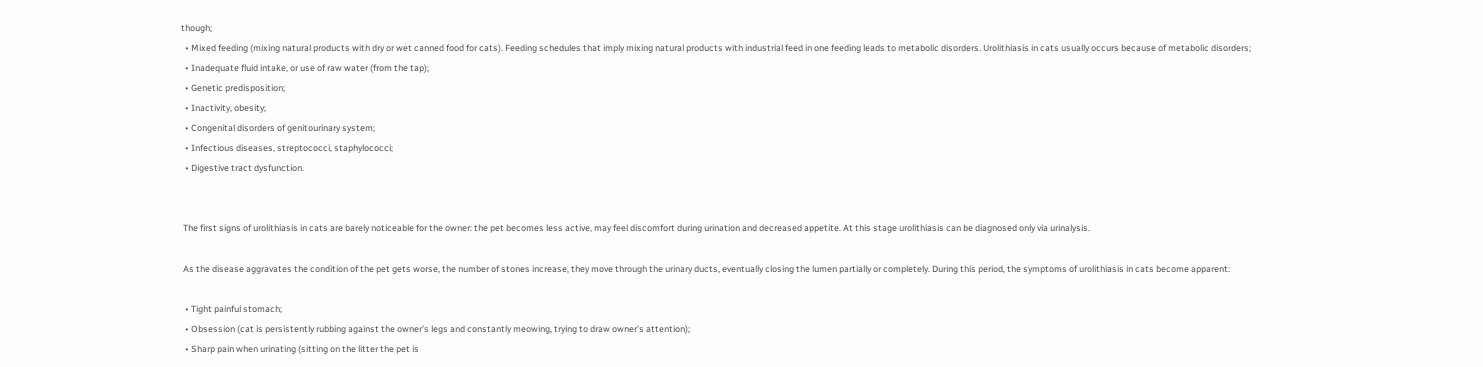though;
  • Mixed feeding (mixing natural products with dry or wet canned food for cats). Feeding schedules that imply mixing natural products with industrial feed in one feeding leads to metabolic disorders. Urolithiasis in cats usually occurs because of metabolic disorders;
  • Inadequate fluid intake, or use of raw water (from the tap);
  • Genetic predisposition;
  • Inactivity, obesity;
  • Congenital disorders of genitourinary system;
  • Infectious diseases, streptococci, staphylococci;
  • Digestive tract dysfunction.


 The first signs of urolithiasis in cats are barely noticeable for the owner: the pet becomes less active, may feel discomfort during urination and decreased appetite. At this stage urolithiasis can be diagnosed only via urinalysis.

 As the disease aggravates the condition of the pet gets worse, the number of stones increase, they move through the urinary ducts, eventually closing the lumen partially or completely. During this period, the symptoms of urolithiasis in cats become apparent:

  • Tight painful stomach;
  • Obsession (cat is persistently rubbing against the owner’s legs and constantly meowing, trying to draw owner’s attention);
  • Sharp pain when urinating (sitting on the litter the pet is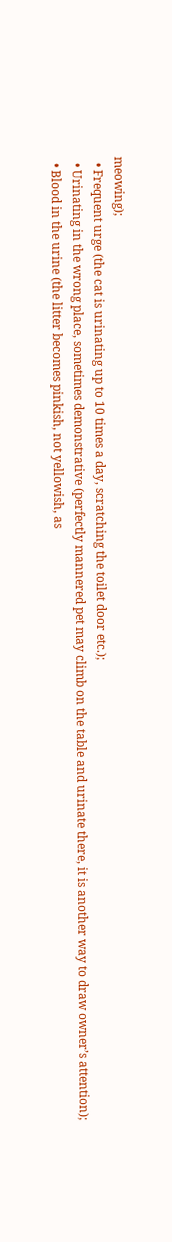meowing);
  • Frequent urge (the cat is urinating up to 10 times a day, scratching the toilet door etc.);
  • Urinating in the wrong place, sometimes demonstrative (perfectly mannered pet may climb on the table and urinate there, it is another way to draw owner’s attention);
  • Blood in the urine (the litter becomes pinkish, not yellowish, as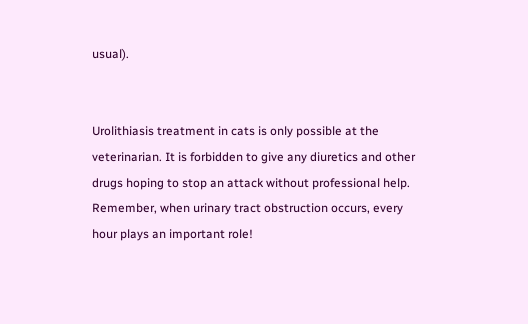usual).


Urolithiasis treatment in cats is only possible at the veterinarian. It is forbidden to give any diuretics and other drugs hoping to stop an attack without professional help. Remember, when urinary tract obstruction occurs, every hour plays an important role!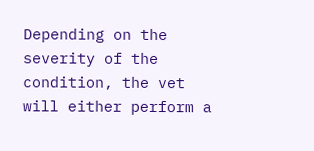Depending on the severity of the condition, the vet will either perform a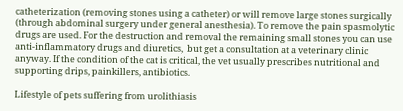catheterization (removing stones using a catheter) or will remove large stones surgically (through abdominal surgery under general anesthesia). To remove the pain spasmolytic drugs are used. For the destruction and removal the remaining small stones you can use anti-inflammatory drugs and diuretics,  but get a consultation at a veterinary clinic anyway. If the condition of the cat is critical, the vet usually prescribes nutritional and supporting drips, painkillers, antibiotics.

Lifestyle of pets suffering from urolithiasis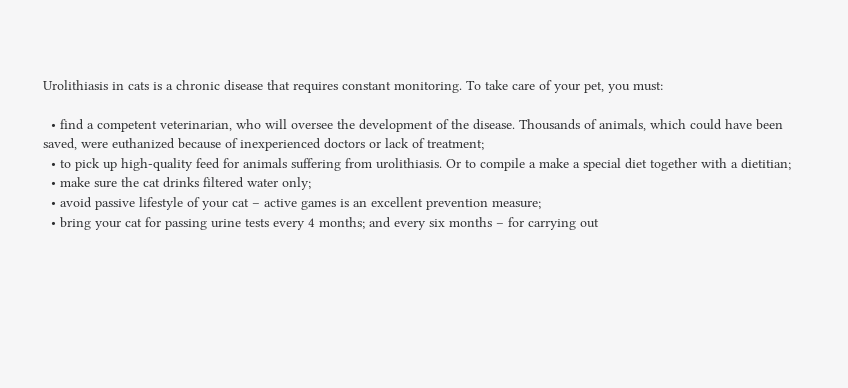Urolithiasis in cats is a chronic disease that requires constant monitoring. To take care of your pet, you must:

  • find a competent veterinarian, who will oversee the development of the disease. Thousands of animals, which could have been saved, were euthanized because of inexperienced doctors or lack of treatment;
  • to pick up high-quality feed for animals suffering from urolithiasis. Or to compile a make a special diet together with a dietitian;
  • make sure the cat drinks filtered water only;
  • avoid passive lifestyle of your cat – active games is an excellent prevention measure;
  • bring your cat for passing urine tests every 4 months; and every six months – for carrying out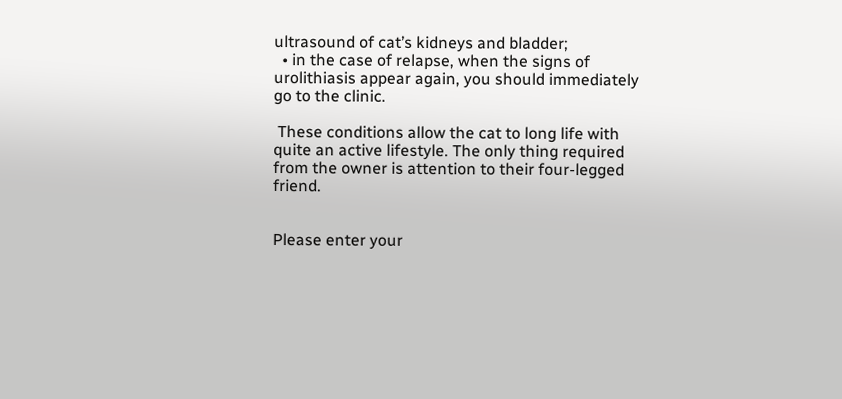ultrasound of cat’s kidneys and bladder;
  • in the case of relapse, when the signs of urolithiasis appear again, you should immediately go to the clinic.

 These conditions allow the cat to long life with quite an active lifestyle. The only thing required from the owner is attention to their four-legged friend.


Please enter your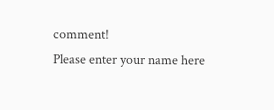comment!
Please enter your name here